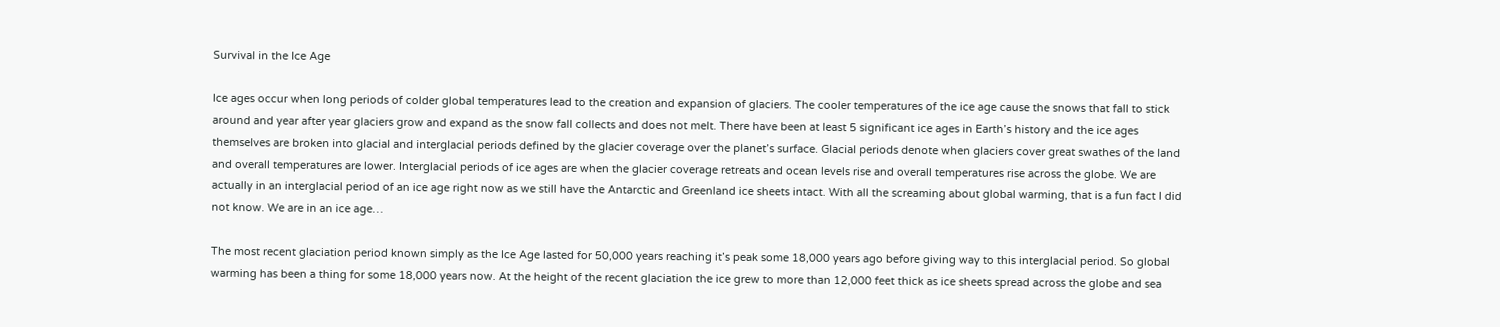Survival in the Ice Age

Ice ages occur when long periods of colder global temperatures lead to the creation and expansion of glaciers. The cooler temperatures of the ice age cause the snows that fall to stick around and year after year glaciers grow and expand as the snow fall collects and does not melt. There have been at least 5 significant ice ages in Earth’s history and the ice ages themselves are broken into glacial and interglacial periods defined by the glacier coverage over the planet’s surface. Glacial periods denote when glaciers cover great swathes of the land and overall temperatures are lower. Interglacial periods of ice ages are when the glacier coverage retreats and ocean levels rise and overall temperatures rise across the globe. We are actually in an interglacial period of an ice age right now as we still have the Antarctic and Greenland ice sheets intact. With all the screaming about global warming, that is a fun fact I did not know. We are in an ice age…

The most recent glaciation period known simply as the Ice Age lasted for 50,000 years reaching it’s peak some 18,000 years ago before giving way to this interglacial period. So global warming has been a thing for some 18,000 years now. At the height of the recent glaciation the ice grew to more than 12,000 feet thick as ice sheets spread across the globe and sea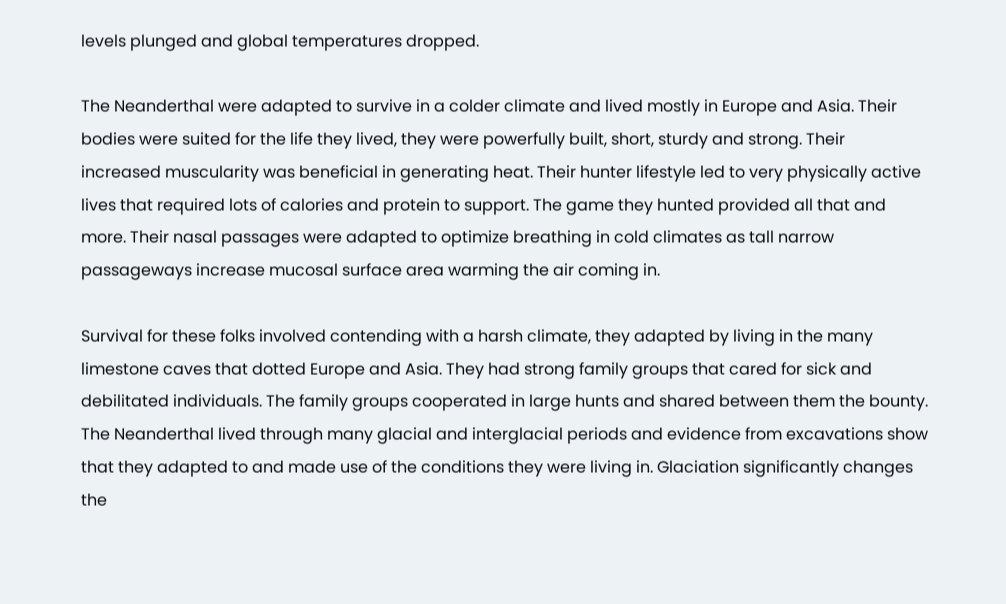levels plunged and global temperatures dropped.

The Neanderthal were adapted to survive in a colder climate and lived mostly in Europe and Asia. Their bodies were suited for the life they lived, they were powerfully built, short, sturdy and strong. Their increased muscularity was beneficial in generating heat. Their hunter lifestyle led to very physically active lives that required lots of calories and protein to support. The game they hunted provided all that and more. Their nasal passages were adapted to optimize breathing in cold climates as tall narrow passageways increase mucosal surface area warming the air coming in.

Survival for these folks involved contending with a harsh climate, they adapted by living in the many limestone caves that dotted Europe and Asia. They had strong family groups that cared for sick and debilitated individuals. The family groups cooperated in large hunts and shared between them the bounty. The Neanderthal lived through many glacial and interglacial periods and evidence from excavations show that they adapted to and made use of the conditions they were living in. Glaciation significantly changes the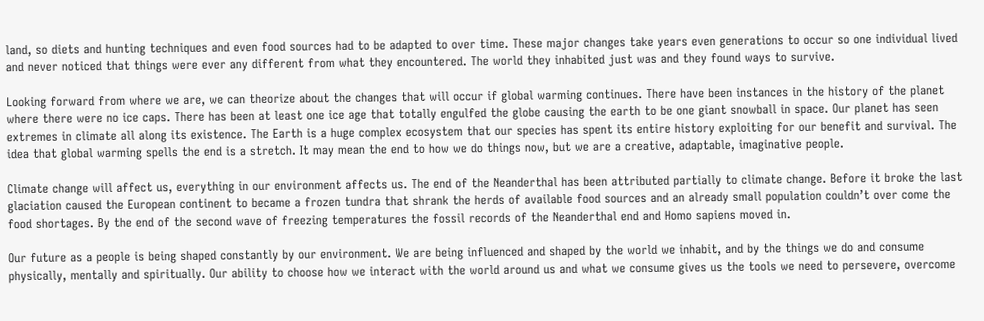land, so diets and hunting techniques and even food sources had to be adapted to over time. These major changes take years even generations to occur so one individual lived and never noticed that things were ever any different from what they encountered. The world they inhabited just was and they found ways to survive.

Looking forward from where we are, we can theorize about the changes that will occur if global warming continues. There have been instances in the history of the planet where there were no ice caps. There has been at least one ice age that totally engulfed the globe causing the earth to be one giant snowball in space. Our planet has seen extremes in climate all along its existence. The Earth is a huge complex ecosystem that our species has spent its entire history exploiting for our benefit and survival. The idea that global warming spells the end is a stretch. It may mean the end to how we do things now, but we are a creative, adaptable, imaginative people.

Climate change will affect us, everything in our environment affects us. The end of the Neanderthal has been attributed partially to climate change. Before it broke the last glaciation caused the European continent to became a frozen tundra that shrank the herds of available food sources and an already small population couldn’t over come the food shortages. By the end of the second wave of freezing temperatures the fossil records of the Neanderthal end and Homo sapiens moved in.

Our future as a people is being shaped constantly by our environment. We are being influenced and shaped by the world we inhabit, and by the things we do and consume physically, mentally and spiritually. Our ability to choose how we interact with the world around us and what we consume gives us the tools we need to persevere, overcome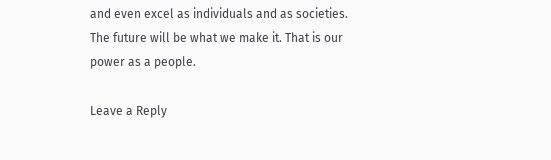and even excel as individuals and as societies. The future will be what we make it. That is our power as a people.

Leave a Reply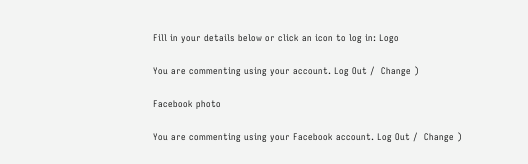Fill in your details below or click an icon to log in: Logo

You are commenting using your account. Log Out /  Change )

Facebook photo

You are commenting using your Facebook account. Log Out /  Change )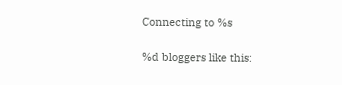Connecting to %s

%d bloggers like this: